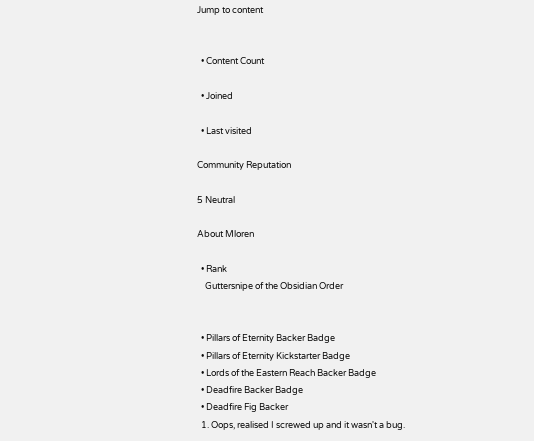Jump to content


  • Content Count

  • Joined

  • Last visited

Community Reputation

5 Neutral

About Mloren

  • Rank
    Guttersnipe of the Obsidian Order


  • Pillars of Eternity Backer Badge
  • Pillars of Eternity Kickstarter Badge
  • Lords of the Eastern Reach Backer Badge
  • Deadfire Backer Badge
  • Deadfire Fig Backer
  1. Oops, realised I screwed up and it wasn't a bug.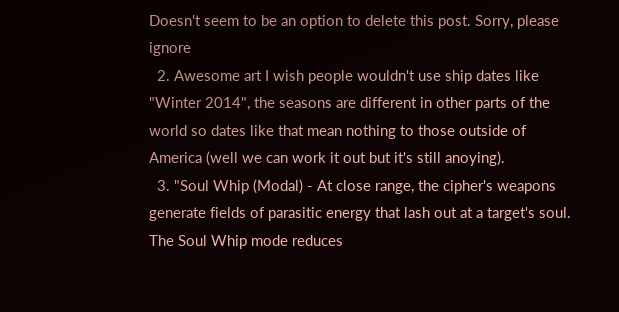Doesn't seem to be an option to delete this post. Sorry, please ignore
  2. Awesome art I wish people wouldn't use ship dates like "Winter 2014", the seasons are different in other parts of the world so dates like that mean nothing to those outside of America (well we can work it out but it's still anoying).
  3. "Soul Whip (Modal) - At close range, the cipher's weapons generate fields of parasitic energy that lash out at a target's soul. The Soul Whip mode reduces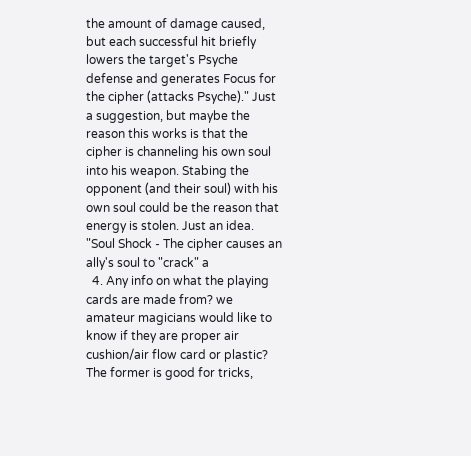the amount of damage caused, but each successful hit briefly lowers the target's Psyche defense and generates Focus for the cipher (attacks Psyche)." Just a suggestion, but maybe the reason this works is that the cipher is channeling his own soul into his weapon. Stabing the opponent (and their soul) with his own soul could be the reason that energy is stolen. Just an idea. "Soul Shock - The cipher causes an ally's soul to "crack" a
  4. Any info on what the playing cards are made from? we amateur magicians would like to know if they are proper air cushion/air flow card or plastic? The former is good for tricks,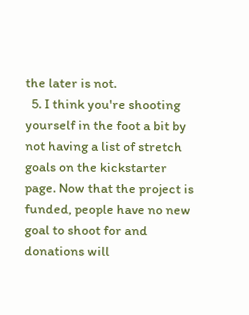the later is not.
  5. I think you're shooting yourself in the foot a bit by not having a list of stretch goals on the kickstarter page. Now that the project is funded, people have no new goal to shoot for and donations will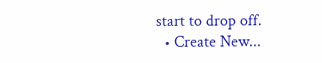start to drop off.
  • Create New...